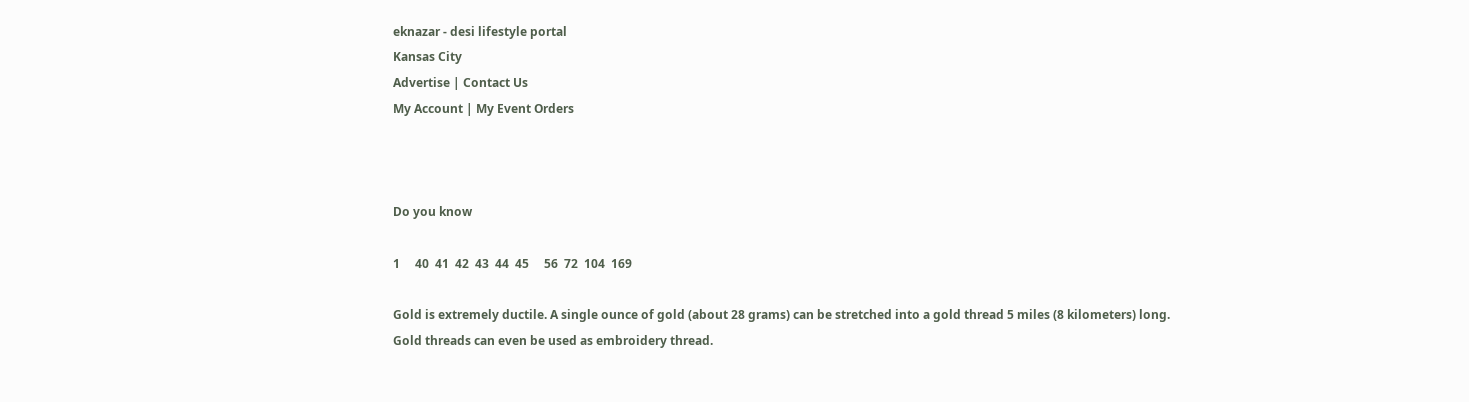eknazar - desi lifestyle portal
Kansas City
Advertise | Contact Us
My Account | My Event Orders



Do you know

1     40  41  42  43  44  45     56  72  104  169

Gold is extremely ductile. A single ounce of gold (about 28 grams) can be stretched into a gold thread 5 miles (8 kilometers) long. Gold threads can even be used as embroidery thread.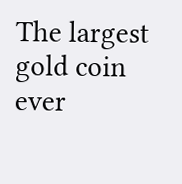The largest gold coin ever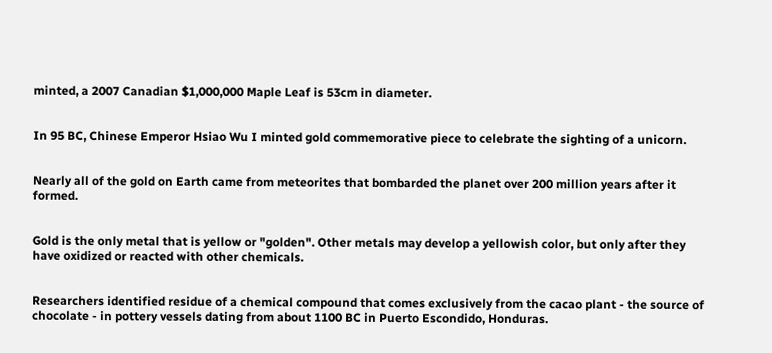minted, a 2007 Canadian $1,000,000 Maple Leaf is 53cm in diameter.


In 95 BC, Chinese Emperor Hsiao Wu I minted gold commemorative piece to celebrate the sighting of a unicorn.


Nearly all of the gold on Earth came from meteorites that bombarded the planet over 200 million years after it formed.


Gold is the only metal that is yellow or "golden". Other metals may develop a yellowish color, but only after they have oxidized or reacted with other chemicals.


Researchers identified residue of a chemical compound that comes exclusively from the cacao plant - the source of chocolate - in pottery vessels dating from about 1100 BC in Puerto Escondido, Honduras.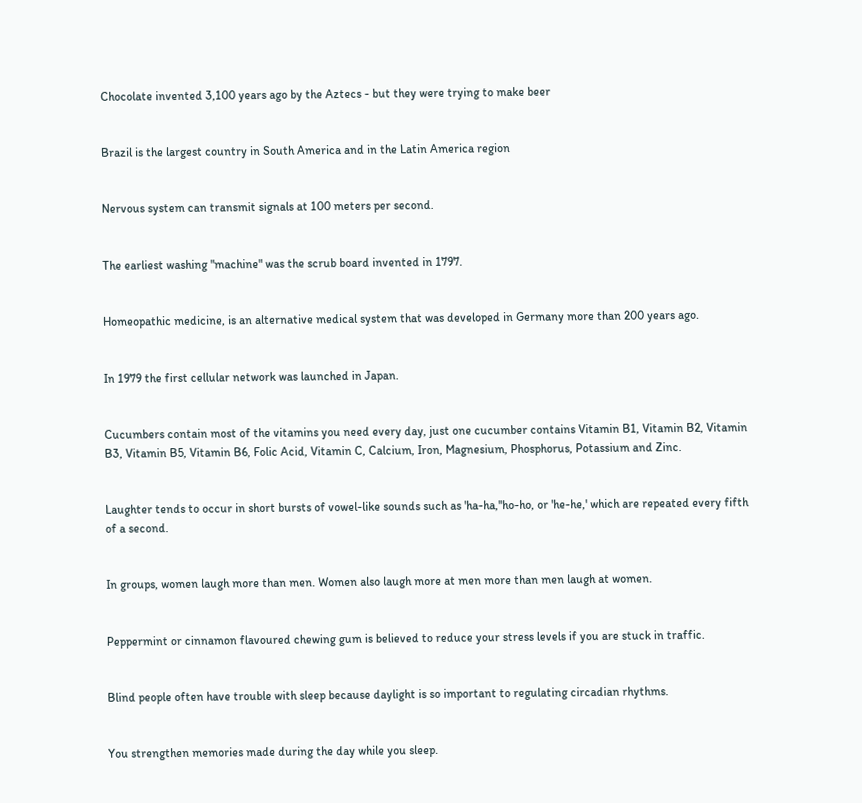Chocolate invented 3,100 years ago by the Aztecs - but they were trying to make beer


Brazil is the largest country in South America and in the Latin America region


Nervous system can transmit signals at 100 meters per second.


The earliest washing "machine" was the scrub board invented in 1797.


Homeopathic medicine, is an alternative medical system that was developed in Germany more than 200 years ago.


In 1979 the first cellular network was launched in Japan.


Cucumbers contain most of the vitamins you need every day, just one cucumber contains Vitamin B1, Vitamin B2, Vitamin B3, Vitamin B5, Vitamin B6, Folic Acid, Vitamin C, Calcium, Iron, Magnesium, Phosphorus, Potassium and Zinc.


Laughter tends to occur in short bursts of vowel-like sounds such as 'ha-ha,''ho-ho, or 'he-he,' which are repeated every fifth of a second.


In groups, women laugh more than men. Women also laugh more at men more than men laugh at women.


Peppermint or cinnamon flavoured chewing gum is believed to reduce your stress levels if you are stuck in traffic.


Blind people often have trouble with sleep because daylight is so important to regulating circadian rhythms.


You strengthen memories made during the day while you sleep.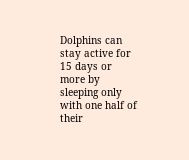Dolphins can stay active for 15 days or more by sleeping only with one half of their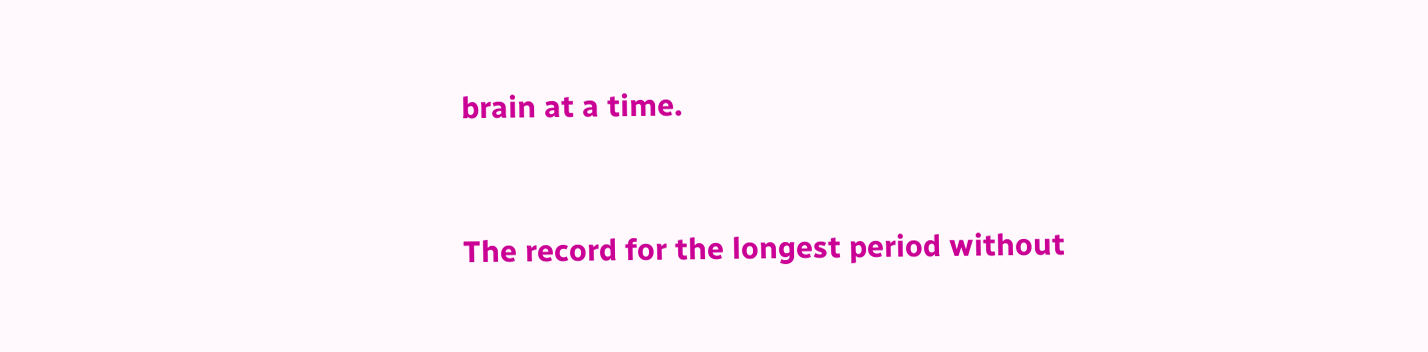brain at a time.


The record for the longest period without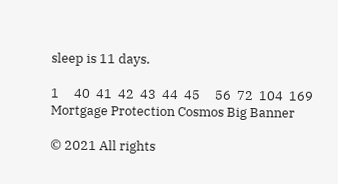sleep is 11 days.

1     40  41  42  43  44  45     56  72  104  169
Mortgage Protection Cosmos Big Banner

© 2021 All rights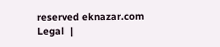reserved eknazar.com
Legal  |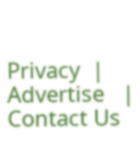Privacy  |   Advertise   |   Contact Us